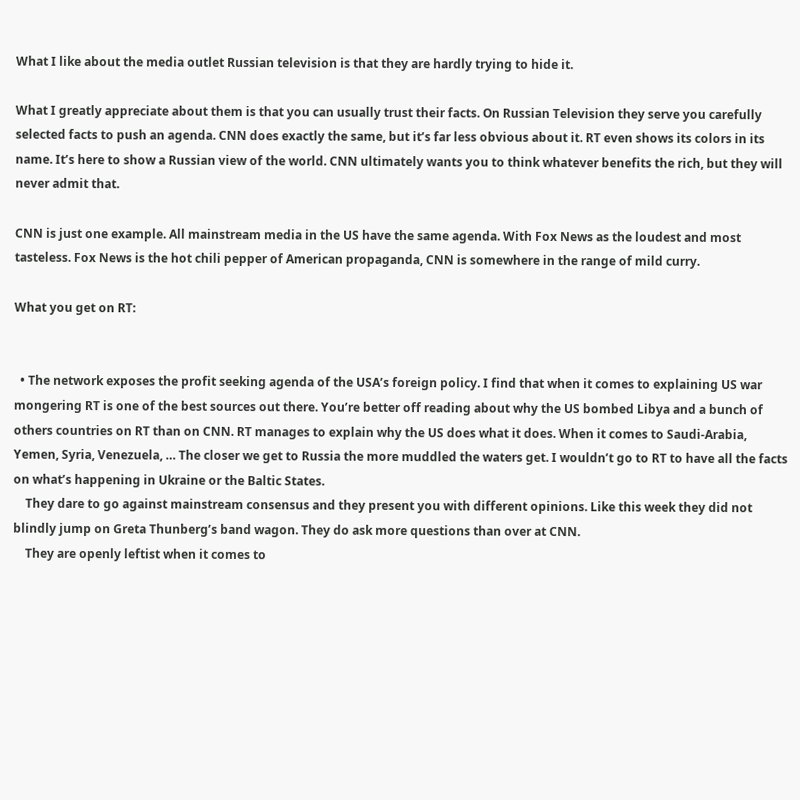What I like about the media outlet Russian television is that they are hardly trying to hide it.

What I greatly appreciate about them is that you can usually trust their facts. On Russian Television they serve you carefully selected facts to push an agenda. CNN does exactly the same, but it’s far less obvious about it. RT even shows its colors in its name. It’s here to show a Russian view of the world. CNN ultimately wants you to think whatever benefits the rich, but they will never admit that.

CNN is just one example. All mainstream media in the US have the same agenda. With Fox News as the loudest and most tasteless. Fox News is the hot chili pepper of American propaganda, CNN is somewhere in the range of mild curry.

What you get on RT:


  • The network exposes the profit seeking agenda of the USA’s foreign policy. I find that when it comes to explaining US war mongering RT is one of the best sources out there. You’re better off reading about why the US bombed Libya and a bunch of others countries on RT than on CNN. RT manages to explain why the US does what it does. When it comes to Saudi-Arabia, Yemen, Syria, Venezuela, … The closer we get to Russia the more muddled the waters get. I wouldn’t go to RT to have all the facts on what’s happening in Ukraine or the Baltic States.
    They dare to go against mainstream consensus and they present you with different opinions. Like this week they did not blindly jump on Greta Thunberg’s band wagon. They do ask more questions than over at CNN.
    They are openly leftist when it comes to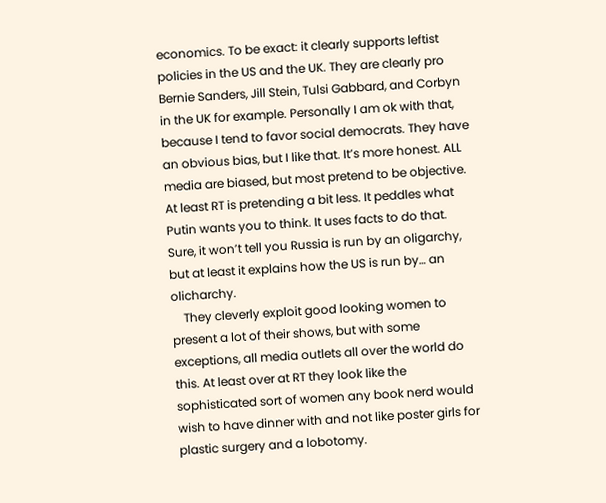economics. To be exact: it clearly supports leftist policies in the US and the UK. They are clearly pro Bernie Sanders, Jill Stein, Tulsi Gabbard, and Corbyn in the UK for example. Personally I am ok with that, because I tend to favor social democrats. They have an obvious bias, but I like that. It’s more honest. ALL media are biased, but most pretend to be objective. At least RT is pretending a bit less. It peddles what Putin wants you to think. It uses facts to do that. Sure, it won’t tell you Russia is run by an oligarchy, but at least it explains how the US is run by… an olicharchy.
    They cleverly exploit good looking women to present a lot of their shows, but with some exceptions, all media outlets all over the world do this. At least over at RT they look like the sophisticated sort of women any book nerd would wish to have dinner with and not like poster girls for plastic surgery and a lobotomy.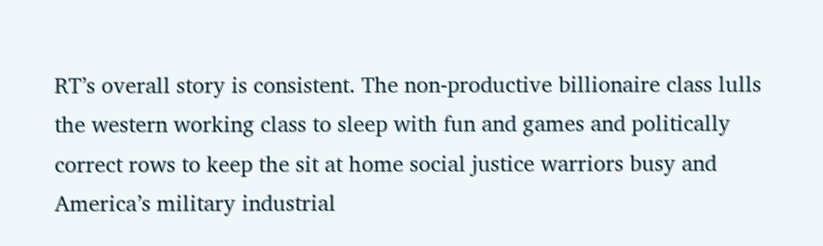RT’s overall story is consistent. The non-productive billionaire class lulls the western working class to sleep with fun and games and politically correct rows to keep the sit at home social justice warriors busy and America’s military industrial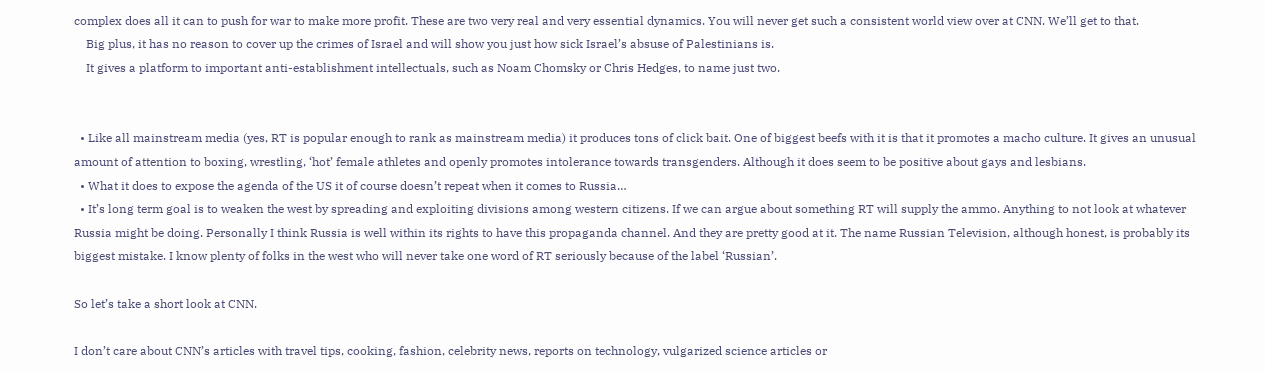complex does all it can to push for war to make more profit. These are two very real and very essential dynamics. You will never get such a consistent world view over at CNN. We’ll get to that.
    Big plus, it has no reason to cover up the crimes of Israel and will show you just how sick Israel’s absuse of Palestinians is.
    It gives a platform to important anti-establishment intellectuals, such as Noam Chomsky or Chris Hedges, to name just two.


  • Like all mainstream media (yes, RT is popular enough to rank as mainstream media) it produces tons of click bait. One of biggest beefs with it is that it promotes a macho culture. It gives an unusual amount of attention to boxing, wrestling, ‘hot’ female athletes and openly promotes intolerance towards transgenders. Although it does seem to be positive about gays and lesbians.
  • What it does to expose the agenda of the US it of course doesn’t repeat when it comes to Russia…
  • It’s long term goal is to weaken the west by spreading and exploiting divisions among western citizens. If we can argue about something RT will supply the ammo. Anything to not look at whatever Russia might be doing. Personally I think Russia is well within its rights to have this propaganda channel. And they are pretty good at it. The name Russian Television, although honest, is probably its biggest mistake. I know plenty of folks in the west who will never take one word of RT seriously because of the label ‘Russian’.

So let’s take a short look at CNN.

I don’t care about CNN’s articles with travel tips, cooking, fashion, celebrity news, reports on technology, vulgarized science articles or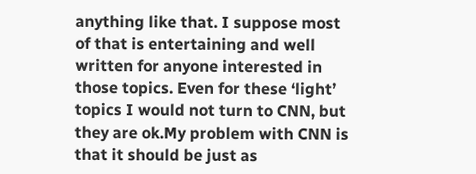anything like that. I suppose most of that is entertaining and well written for anyone interested in those topics. Even for these ‘light’ topics I would not turn to CNN, but they are ok.My problem with CNN is that it should be just as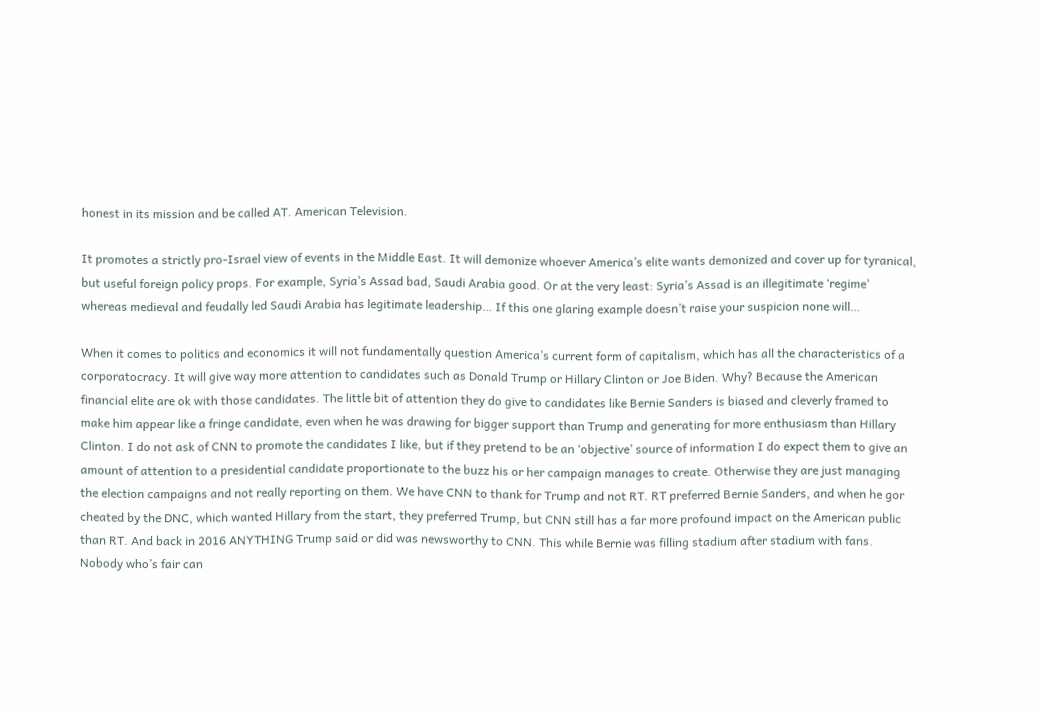honest in its mission and be called AT. American Television.

It promotes a strictly pro-Israel view of events in the Middle East. It will demonize whoever America’s elite wants demonized and cover up for tyranical, but useful foreign policy props. For example, Syria’s Assad bad, Saudi Arabia good. Or at the very least: Syria’s Assad is an illegitimate ‘regime’ whereas medieval and feudally led Saudi Arabia has legitimate leadership… If this one glaring example doesn’t raise your suspicion none will…

When it comes to politics and economics it will not fundamentally question America’s current form of capitalism, which has all the characteristics of a corporatocracy. It will give way more attention to candidates such as Donald Trump or Hillary Clinton or Joe Biden. Why? Because the American financial elite are ok with those candidates. The little bit of attention they do give to candidates like Bernie Sanders is biased and cleverly framed to make him appear like a fringe candidate, even when he was drawing for bigger support than Trump and generating for more enthusiasm than Hillary Clinton. I do not ask of CNN to promote the candidates I like, but if they pretend to be an ‘objective’ source of information I do expect them to give an amount of attention to a presidential candidate proportionate to the buzz his or her campaign manages to create. Otherwise they are just managing the election campaigns and not really reporting on them. We have CNN to thank for Trump and not RT. RT preferred Bernie Sanders, and when he gor cheated by the DNC, which wanted Hillary from the start, they preferred Trump, but CNN still has a far more profound impact on the American public than RT. And back in 2016 ANYTHING Trump said or did was newsworthy to CNN. This while Bernie was filling stadium after stadium with fans. Nobody who’s fair can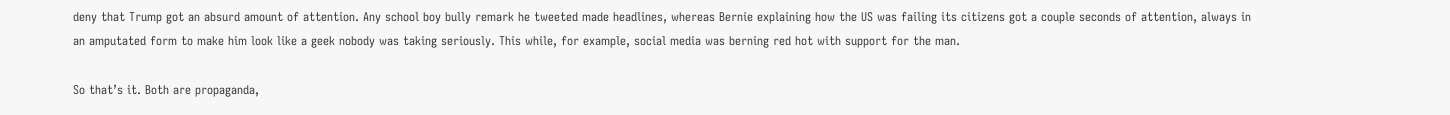deny that Trump got an absurd amount of attention. Any school boy bully remark he tweeted made headlines, whereas Bernie explaining how the US was failing its citizens got a couple seconds of attention, always in an amputated form to make him look like a geek nobody was taking seriously. This while, for example, social media was berning red hot with support for the man.

So that’s it. Both are propaganda,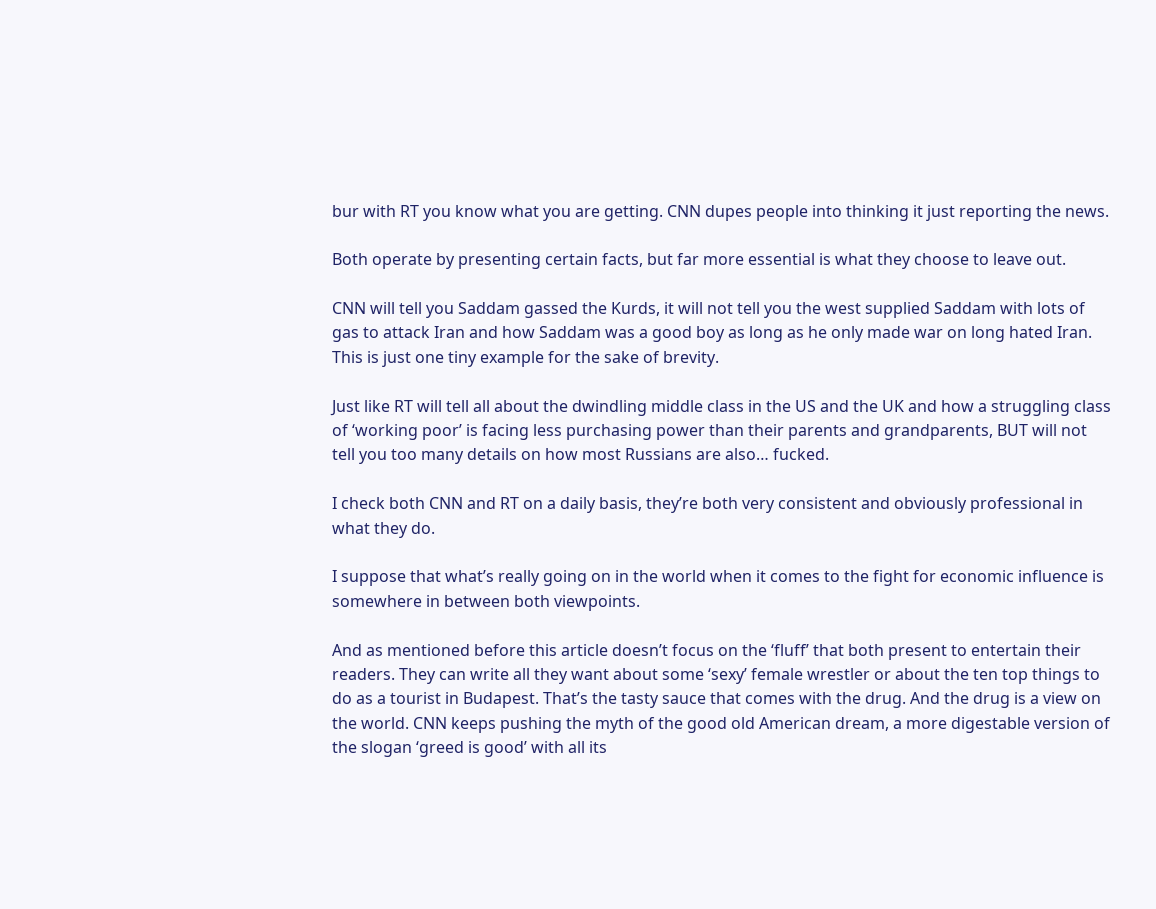bur with RT you know what you are getting. CNN dupes people into thinking it just reporting the news.

Both operate by presenting certain facts, but far more essential is what they choose to leave out.

CNN will tell you Saddam gassed the Kurds, it will not tell you the west supplied Saddam with lots of gas to attack Iran and how Saddam was a good boy as long as he only made war on long hated Iran. This is just one tiny example for the sake of brevity.

Just like RT will tell all about the dwindling middle class in the US and the UK and how a struggling class of ‘working poor’ is facing less purchasing power than their parents and grandparents, BUT will not tell you too many details on how most Russians are also… fucked.

I check both CNN and RT on a daily basis, they’re both very consistent and obviously professional in what they do.

I suppose that what’s really going on in the world when it comes to the fight for economic influence is somewhere in between both viewpoints.

And as mentioned before this article doesn’t focus on the ‘fluff’ that both present to entertain their readers. They can write all they want about some ‘sexy’ female wrestler or about the ten top things to do as a tourist in Budapest. That’s the tasty sauce that comes with the drug. And the drug is a view on the world. CNN keeps pushing the myth of the good old American dream, a more digestable version of the slogan ‘greed is good’ with all its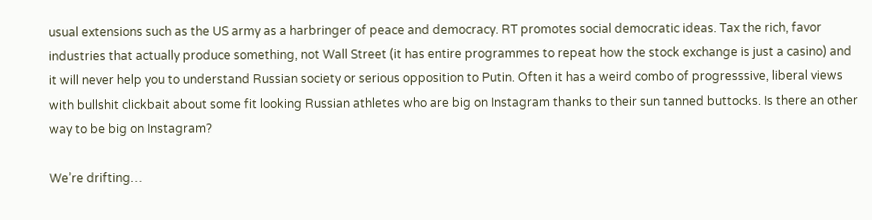usual extensions such as the US army as a harbringer of peace and democracy. RT promotes social democratic ideas. Tax the rich, favor industries that actually produce something, not Wall Street (it has entire programmes to repeat how the stock exchange is just a casino) and it will never help you to understand Russian society or serious opposition to Putin. Often it has a weird combo of progresssive, liberal views with bullshit clickbait about some fit looking Russian athletes who are big on Instagram thanks to their sun tanned buttocks. Is there an other way to be big on Instagram?

We’re drifting…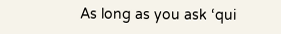As long as you ask ‘qui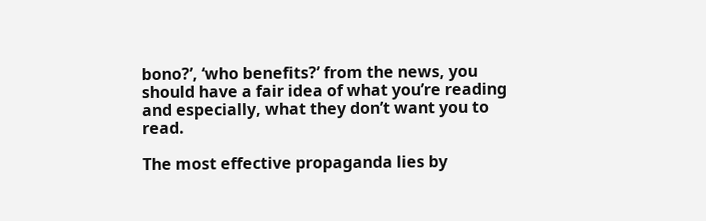bono?’, ‘who benefits?’ from the news, you should have a fair idea of what you’re reading and especially, what they don’t want you to read.

The most effective propaganda lies by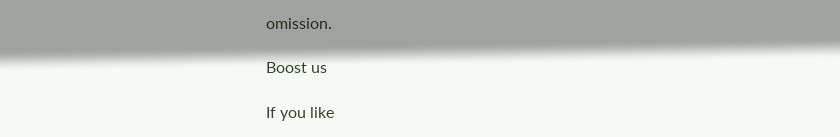omission.

Boost us

If you like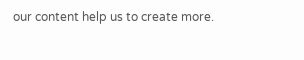our content help us to create more.